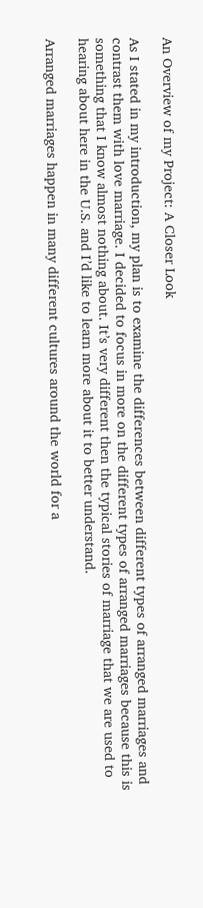An Overview of my Project: A Closer Look

As I stated in my introduction, my plan is to examine the differences between different types of arranged marriages and contrast them with love marriage. I decided to focus in more on the different types of arranged marriages because this is something that I know almost nothing about. It’s very different then the typical stories of marriage that we are used to hearing about here in the U.S. and I’d like to learn more about it to better understand.

Arranged marriages happen in many different cultures around the world for a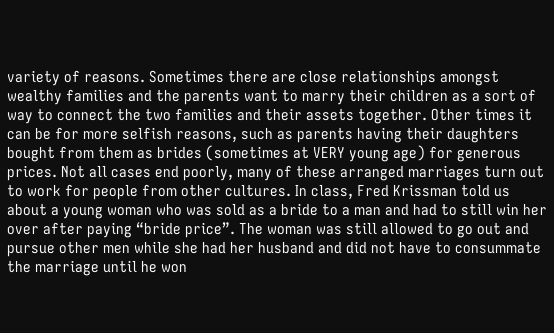variety of reasons. Sometimes there are close relationships amongst wealthy families and the parents want to marry their children as a sort of way to connect the two families and their assets together. Other times it can be for more selfish reasons, such as parents having their daughters bought from them as brides (sometimes at VERY young age) for generous prices. Not all cases end poorly, many of these arranged marriages turn out to work for people from other cultures. In class, Fred Krissman told us about a young woman who was sold as a bride to a man and had to still win her over after paying “bride price”. The woman was still allowed to go out and pursue other men while she had her husband and did not have to consummate the marriage until he won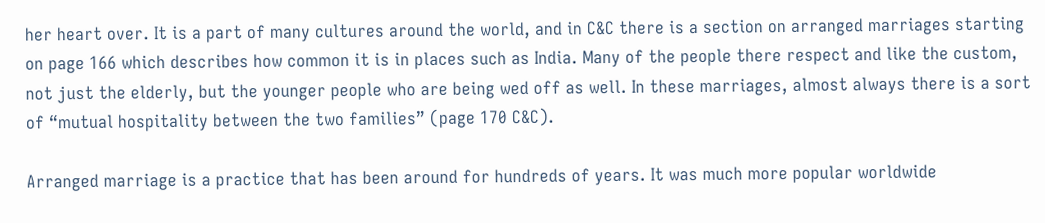her heart over. It is a part of many cultures around the world, and in C&C there is a section on arranged marriages starting on page 166 which describes how common it is in places such as India. Many of the people there respect and like the custom, not just the elderly, but the younger people who are being wed off as well. In these marriages, almost always there is a sort of “mutual hospitality between the two families” (page 170 C&C).

Arranged marriage is a practice that has been around for hundreds of years. It was much more popular worldwide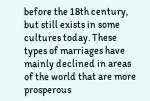before the 18th century, but still exists in some cultures today. These types of marriages have mainly declined in areas of the world that are more prosperous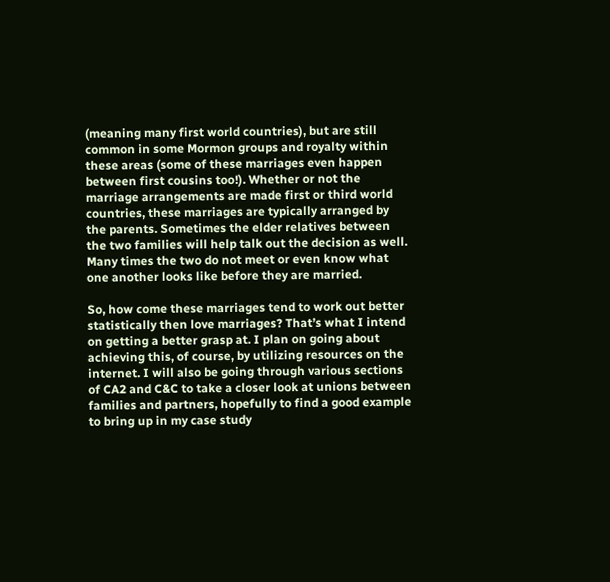(meaning many first world countries), but are still common in some Mormon groups and royalty within these areas (some of these marriages even happen between first cousins too!). Whether or not the marriage arrangements are made first or third world countries, these marriages are typically arranged by the parents. Sometimes the elder relatives between the two families will help talk out the decision as well. Many times the two do not meet or even know what one another looks like before they are married.

So, how come these marriages tend to work out better statistically then love marriages? That’s what I intend on getting a better grasp at. I plan on going about achieving this, of course, by utilizing resources on the internet. I will also be going through various sections of CA2 and C&C to take a closer look at unions between families and partners, hopefully to find a good example to bring up in my case study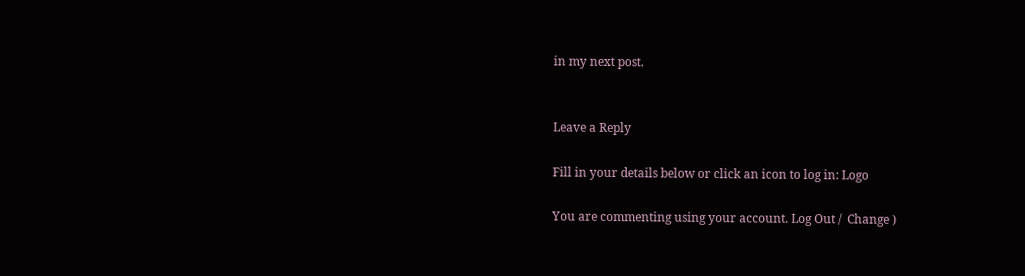in my next post.


Leave a Reply

Fill in your details below or click an icon to log in: Logo

You are commenting using your account. Log Out /  Change )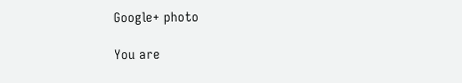Google+ photo

You are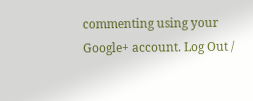commenting using your Google+ account. Log Out /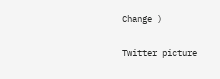Change )

Twitter picture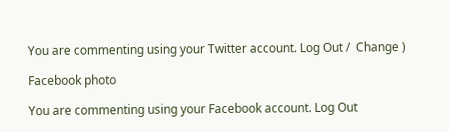You are commenting using your Twitter account. Log Out /  Change )

Facebook photo

You are commenting using your Facebook account. Log Out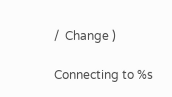/  Change )

Connecting to %s